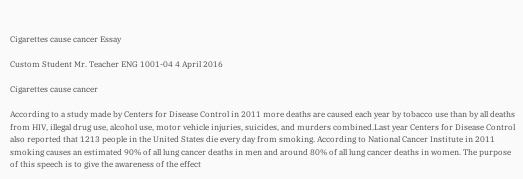Cigarettes cause cancer Essay

Custom Student Mr. Teacher ENG 1001-04 4 April 2016

Cigarettes cause cancer

According to a study made by Centers for Disease Control in 2011 more deaths are caused each year by tobacco use than by all deaths from HIV, illegal drug use, alcohol use, motor vehicle injuries, suicides, and murders combined.Last year Centers for Disease Control also reported that 1213 people in the United States die every day from smoking. According to National Cancer Institute in 2011 smoking causes an estimated 90% of all lung cancer deaths in men and around 80% of all lung cancer deaths in women. The purpose of this speech is to give the awareness of the effect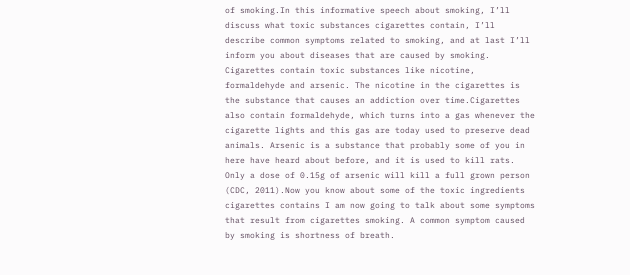of smoking.In this informative speech about smoking, I’ll discuss what toxic substances cigarettes contain, I’ll describe common symptoms related to smoking, and at last I’ll inform you about diseases that are caused by smoking. Cigarettes contain toxic substances like nicotine, formaldehyde and arsenic. The nicotine in the cigarettes is the substance that causes an addiction over time.Cigarettes also contain formaldehyde, which turns into a gas whenever the cigarette lights and this gas are today used to preserve dead animals. Arsenic is a substance that probably some of you in here have heard about before, and it is used to kill rats. Only a dose of 0.15g of arsenic will kill a full grown person (CDC, 2011).Now you know about some of the toxic ingredients cigarettes contains I am now going to talk about some symptoms that result from cigarettes smoking. A common symptom caused by smoking is shortness of breath.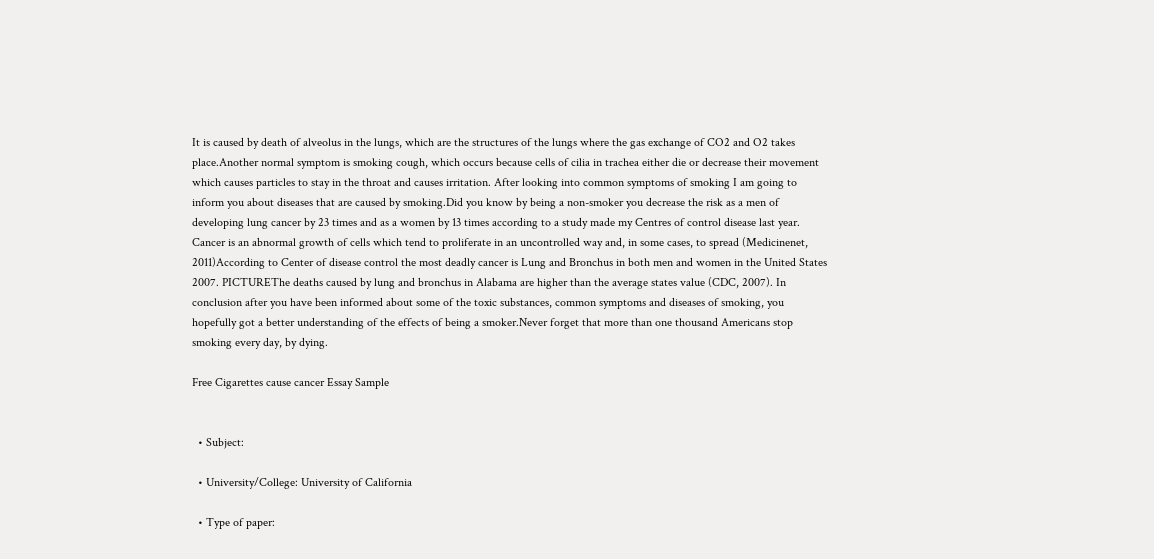It is caused by death of alveolus in the lungs, which are the structures of the lungs where the gas exchange of CO2 and O2 takes place.Another normal symptom is smoking cough, which occurs because cells of cilia in trachea either die or decrease their movement which causes particles to stay in the throat and causes irritation. After looking into common symptoms of smoking I am going to inform you about diseases that are caused by smoking.Did you know by being a non-smoker you decrease the risk as a men of developing lung cancer by 23 times and as a women by 13 times according to a study made my Centres of control disease last year. Cancer is an abnormal growth of cells which tend to proliferate in an uncontrolled way and, in some cases, to spread (Medicinenet, 2011)According to Center of disease control the most deadly cancer is Lung and Bronchus in both men and women in the United States 2007. PICTUREThe deaths caused by lung and bronchus in Alabama are higher than the average states value (CDC, 2007). In conclusion after you have been informed about some of the toxic substances, common symptoms and diseases of smoking, you hopefully got a better understanding of the effects of being a smoker.Never forget that more than one thousand Americans stop smoking every day, by dying.

Free Cigarettes cause cancer Essay Sample


  • Subject:

  • University/College: University of California

  • Type of paper: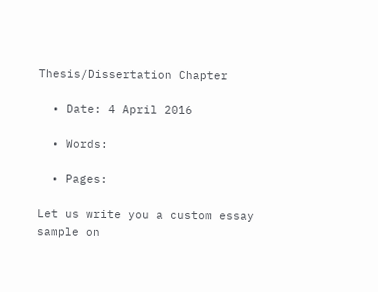Thesis/Dissertation Chapter

  • Date: 4 April 2016

  • Words:

  • Pages:

Let us write you a custom essay sample on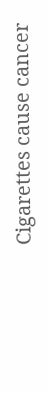Cigarettes cause cancer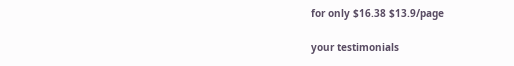for only $16.38 $13.9/page

your testimonials